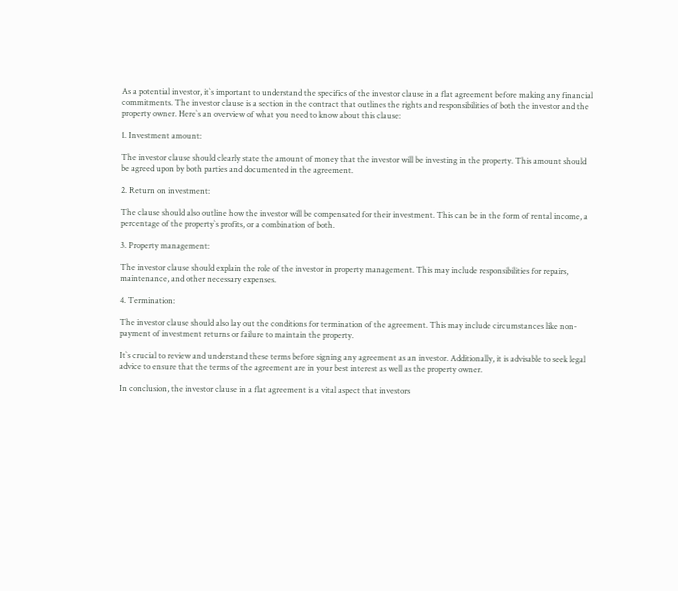As a potential investor, it`s important to understand the specifics of the investor clause in a flat agreement before making any financial commitments. The investor clause is a section in the contract that outlines the rights and responsibilities of both the investor and the property owner. Here`s an overview of what you need to know about this clause:

1. Investment amount:

The investor clause should clearly state the amount of money that the investor will be investing in the property. This amount should be agreed upon by both parties and documented in the agreement.

2. Return on investment:

The clause should also outline how the investor will be compensated for their investment. This can be in the form of rental income, a percentage of the property`s profits, or a combination of both.

3. Property management:

The investor clause should explain the role of the investor in property management. This may include responsibilities for repairs, maintenance, and other necessary expenses.

4. Termination:

The investor clause should also lay out the conditions for termination of the agreement. This may include circumstances like non-payment of investment returns or failure to maintain the property.

It`s crucial to review and understand these terms before signing any agreement as an investor. Additionally, it is advisable to seek legal advice to ensure that the terms of the agreement are in your best interest as well as the property owner.

In conclusion, the investor clause in a flat agreement is a vital aspect that investors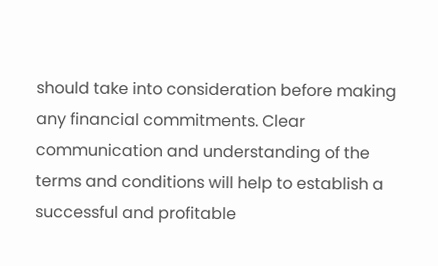should take into consideration before making any financial commitments. Clear communication and understanding of the terms and conditions will help to establish a successful and profitable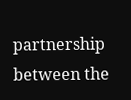partnership between the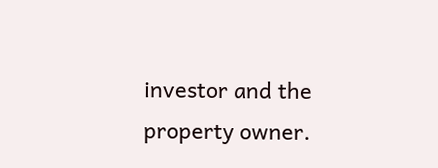investor and the property owner.